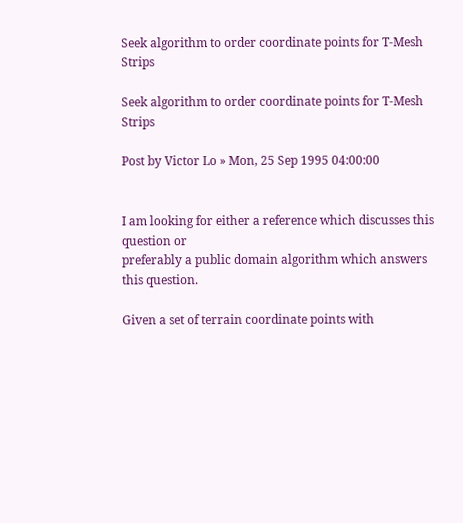Seek algorithm to order coordinate points for T-Mesh Strips

Seek algorithm to order coordinate points for T-Mesh Strips

Post by Victor Lo » Mon, 25 Sep 1995 04:00:00


I am looking for either a reference which discusses this question or
preferably a public domain algorithm which answers this question.

Given a set of terrain coordinate points with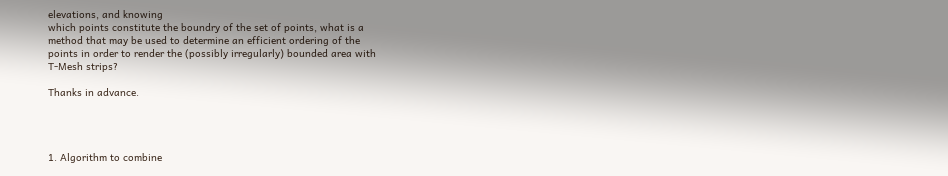elevations, and knowing
which points constitute the boundry of the set of points, what is a
method that may be used to determine an efficient ordering of the
points in order to render the (possibly irregularly) bounded area with
T-Mesh strips?

Thanks in advance.




1. Algorithm to combine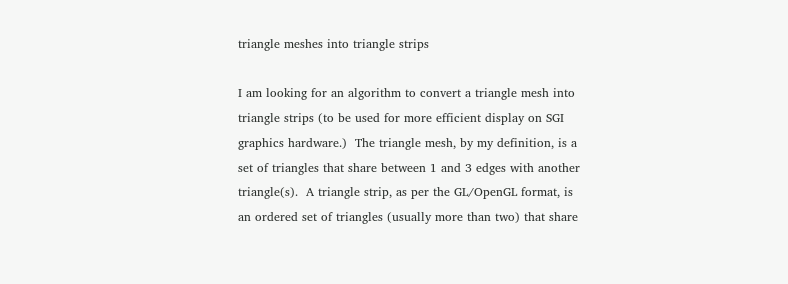triangle meshes into triangle strips

I am looking for an algorithm to convert a triangle mesh into
triangle strips (to be used for more efficient display on SGI
graphics hardware.)  The triangle mesh, by my definition, is a
set of triangles that share between 1 and 3 edges with another
triangle(s).  A triangle strip, as per the GL/OpenGL format, is
an ordered set of triangles (usually more than two) that share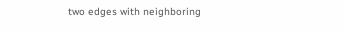two edges with neighboring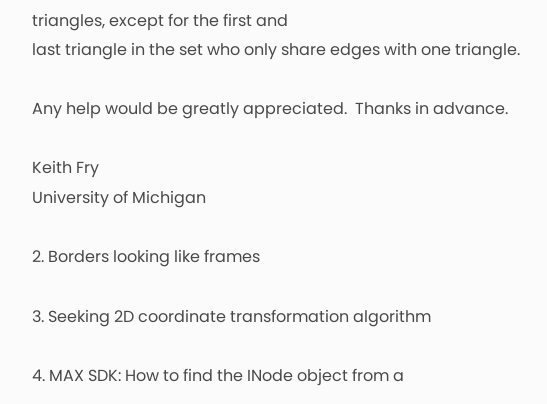triangles, except for the first and
last triangle in the set who only share edges with one triangle.

Any help would be greatly appreciated.  Thanks in advance.

Keith Fry
University of Michigan

2. Borders looking like frames

3. Seeking 2D coordinate transformation algorithm

4. MAX SDK: How to find the INode object from a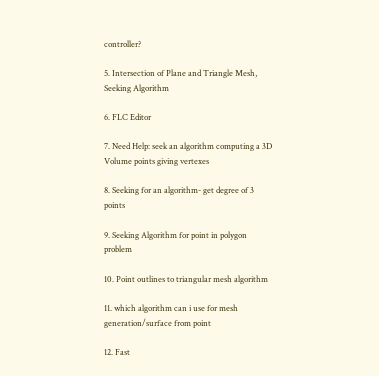controller?

5. Intersection of Plane and Triangle Mesh, Seeking Algorithm

6. FLC Editor

7. Need Help: seek an algorithm computing a 3D Volume points giving vertexes

8. Seeking for an algorithm- get degree of 3 points

9. Seeking Algorithm for point in polygon problem

10. Point outlines to triangular mesh algorithm

11. which algorithm can i use for mesh generation/surface from point

12. Fast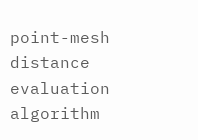point-mesh distance evaluation algorithm